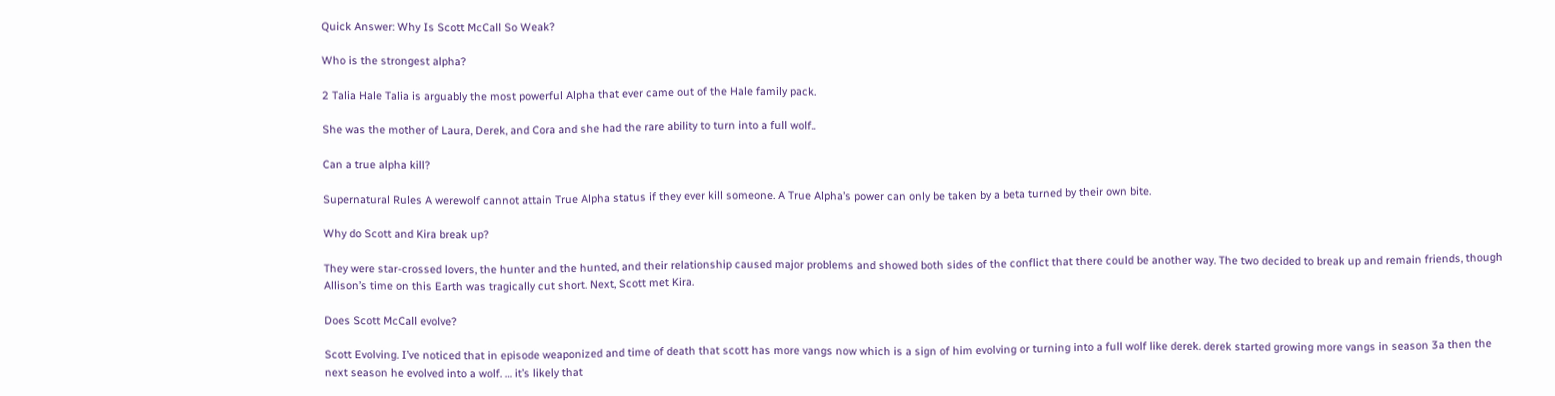Quick Answer: Why Is Scott McCall So Weak?

Who is the strongest alpha?

2 Talia Hale Talia is arguably the most powerful Alpha that ever came out of the Hale family pack.

She was the mother of Laura, Derek, and Cora and she had the rare ability to turn into a full wolf..

Can a true alpha kill?

Supernatural Rules A werewolf cannot attain True Alpha status if they ever kill someone. A True Alpha’s power can only be taken by a beta turned by their own bite.

Why do Scott and Kira break up?

They were star-crossed lovers, the hunter and the hunted, and their relationship caused major problems and showed both sides of the conflict that there could be another way. The two decided to break up and remain friends, though Allison’s time on this Earth was tragically cut short. Next, Scott met Kira.

Does Scott McCall evolve?

Scott Evolving. I’ve noticed that in episode weaponized and time of death that scott has more vangs now which is a sign of him evolving or turning into a full wolf like derek. derek started growing more vangs in season 3a then the next season he evolved into a wolf. … it’s likely that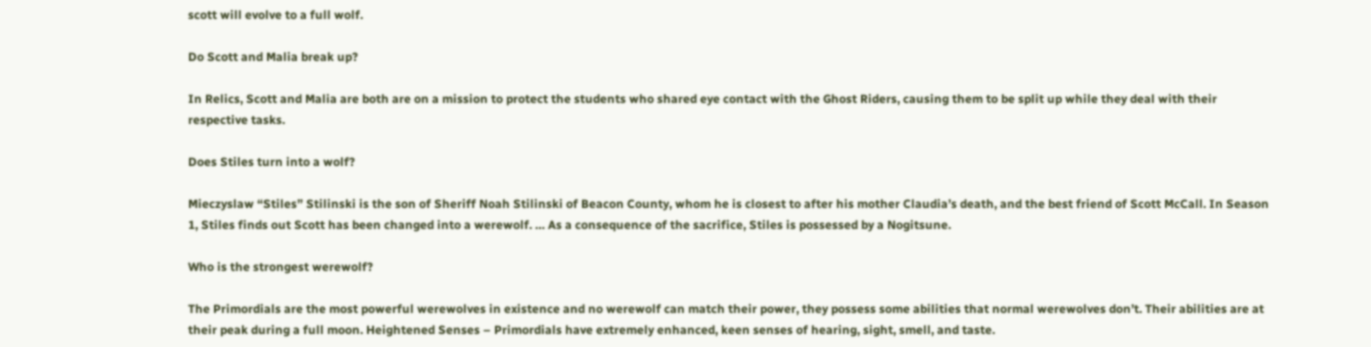scott will evolve to a full wolf.

Do Scott and Malia break up?

In Relics, Scott and Malia are both are on a mission to protect the students who shared eye contact with the Ghost Riders, causing them to be split up while they deal with their respective tasks.

Does Stiles turn into a wolf?

Mieczyslaw “Stiles” Stilinski is the son of Sheriff Noah Stilinski of Beacon County, whom he is closest to after his mother Claudia’s death, and the best friend of Scott McCall. In Season 1, Stiles finds out Scott has been changed into a werewolf. … As a consequence of the sacrifice, Stiles is possessed by a Nogitsune.

Who is the strongest werewolf?

The Primordials are the most powerful werewolves in existence and no werewolf can match their power, they possess some abilities that normal werewolves don’t. Their abilities are at their peak during a full moon. Heightened Senses – Primordials have extremely enhanced, keen senses of hearing, sight, smell, and taste.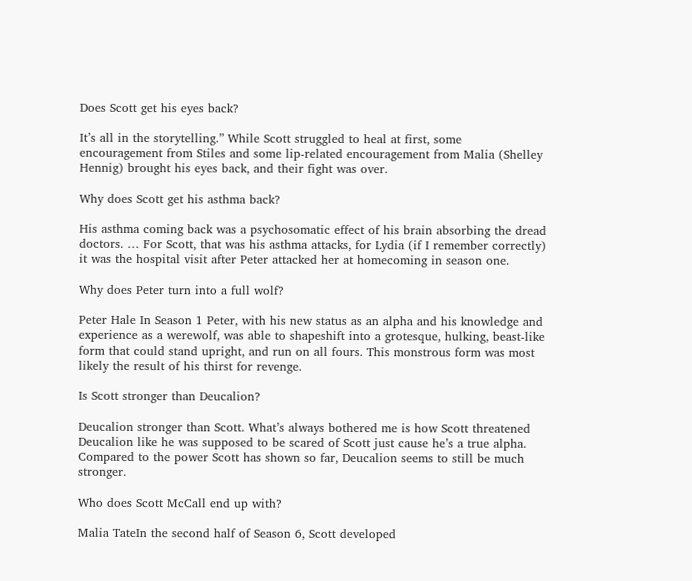Does Scott get his eyes back?

It’s all in the storytelling.” While Scott struggled to heal at first, some encouragement from Stiles and some lip-related encouragement from Malia (Shelley Hennig) brought his eyes back, and their fight was over.

Why does Scott get his asthma back?

His asthma coming back was a psychosomatic effect of his brain absorbing the dread doctors. … For Scott, that was his asthma attacks, for Lydia (if I remember correctly) it was the hospital visit after Peter attacked her at homecoming in season one.

Why does Peter turn into a full wolf?

Peter Hale In Season 1 Peter, with his new status as an alpha and his knowledge and experience as a werewolf, was able to shapeshift into a grotesque, hulking, beast-like form that could stand upright, and run on all fours. This monstrous form was most likely the result of his thirst for revenge.

Is Scott stronger than Deucalion?

Deucalion stronger than Scott. What’s always bothered me is how Scott threatened Deucalion like he was supposed to be scared of Scott just cause he’s a true alpha. Compared to the power Scott has shown so far, Deucalion seems to still be much stronger.

Who does Scott McCall end up with?

Malia TateIn the second half of Season 6, Scott developed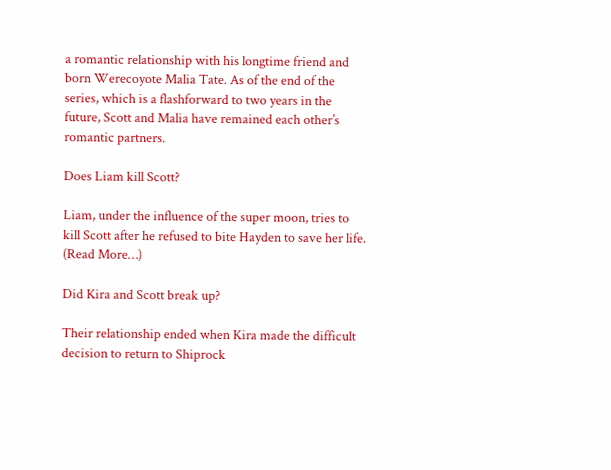a romantic relationship with his longtime friend and born Werecoyote Malia Tate. As of the end of the series, which is a flashforward to two years in the future, Scott and Malia have remained each other’s romantic partners.

Does Liam kill Scott?

Liam, under the influence of the super moon, tries to kill Scott after he refused to bite Hayden to save her life. (Read More…)

Did Kira and Scott break up?

Their relationship ended when Kira made the difficult decision to return to Shiprock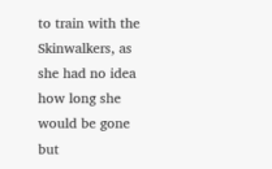to train with the Skinwalkers, as she had no idea how long she would be gone but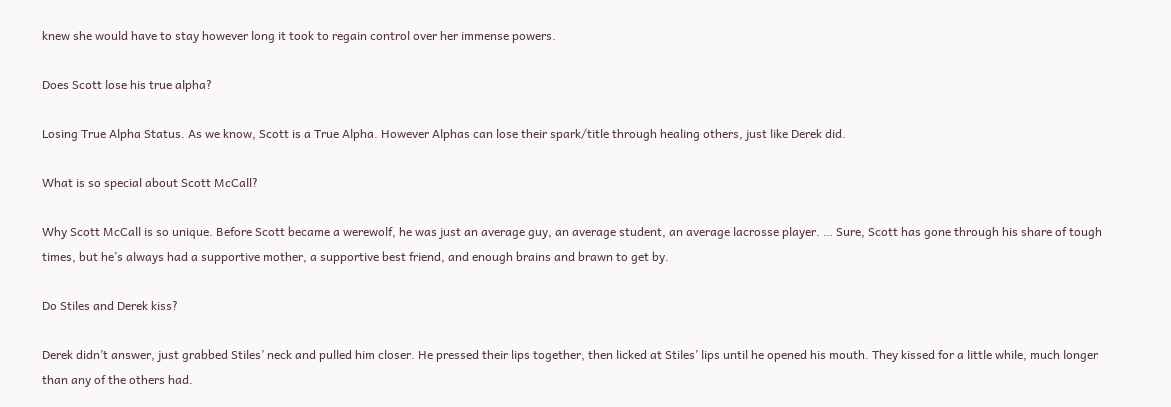knew she would have to stay however long it took to regain control over her immense powers.

Does Scott lose his true alpha?

Losing True Alpha Status. As we know, Scott is a True Alpha. However Alphas can lose their spark/title through healing others, just like Derek did.

What is so special about Scott McCall?

Why Scott McCall is so unique. Before Scott became a werewolf, he was just an average guy, an average student, an average lacrosse player. … Sure, Scott has gone through his share of tough times, but he’s always had a supportive mother, a supportive best friend, and enough brains and brawn to get by.

Do Stiles and Derek kiss?

Derek didn’t answer, just grabbed Stiles’ neck and pulled him closer. He pressed their lips together, then licked at Stiles’ lips until he opened his mouth. They kissed for a little while, much longer than any of the others had.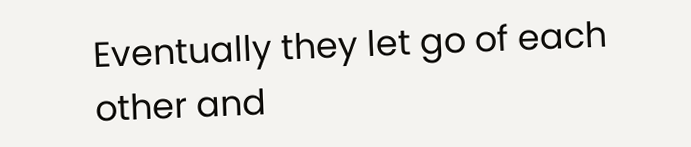Eventually they let go of each other and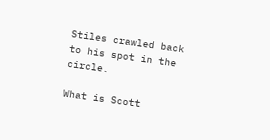Stiles crawled back to his spot in the circle.

What is Scott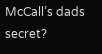McCall’s dads secret?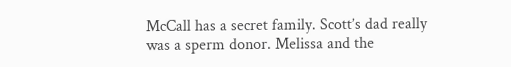McCall has a secret family. Scott’s dad really was a sperm donor. Melissa and the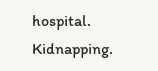hospital. Kidnapping.